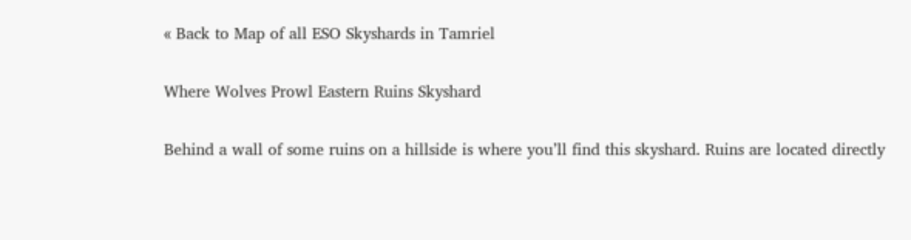« Back to Map of all ESO Skyshards in Tamriel

Where Wolves Prowl Eastern Ruins Skyshard

Behind a wall of some ruins on a hillside is where you’ll find this skyshard. Ruins are located directly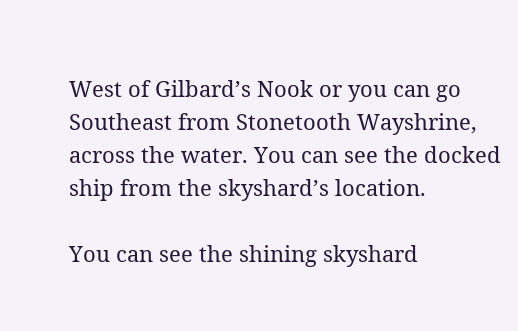West of Gilbard’s Nook or you can go Southeast from Stonetooth Wayshrine, across the water. You can see the docked ship from the skyshard’s location.

You can see the shining skyshard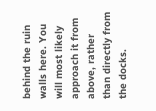behind the ruin walls here. You will most likely approach it from above, rather than directly from the docks.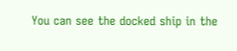You can see the docked ship in the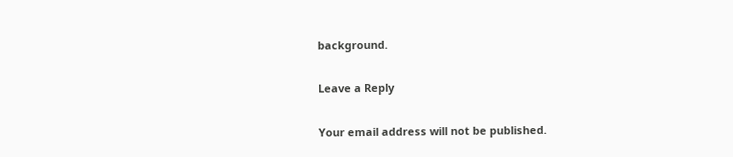background.

Leave a Reply

Your email address will not be published.